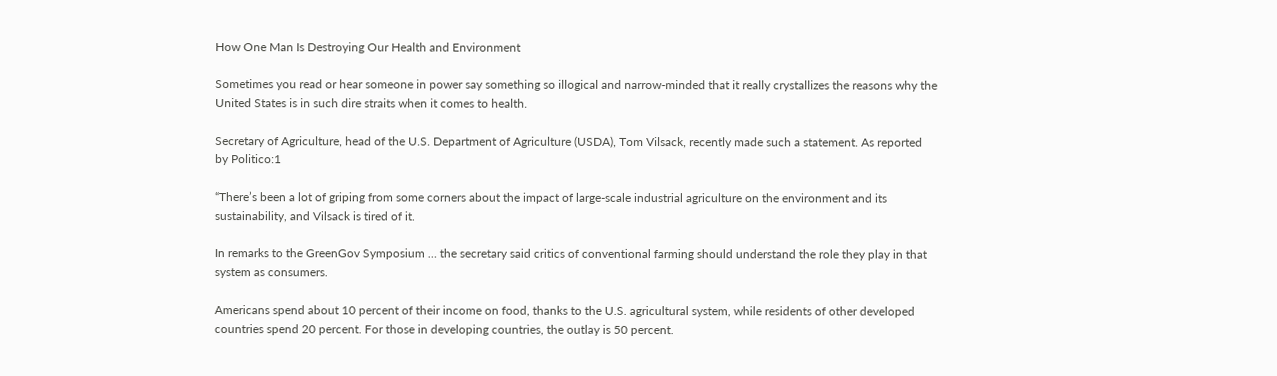How One Man Is Destroying Our Health and Environment

Sometimes you read or hear someone in power say something so illogical and narrow-minded that it really crystallizes the reasons why the United States is in such dire straits when it comes to health.

Secretary of Agriculture, head of the U.S. Department of Agriculture (USDA), Tom Vilsack, recently made such a statement. As reported by Politico:1

“There’s been a lot of griping from some corners about the impact of large-scale industrial agriculture on the environment and its sustainability, and Vilsack is tired of it.

In remarks to the GreenGov Symposium … the secretary said critics of conventional farming should understand the role they play in that system as consumers.

Americans spend about 10 percent of their income on food, thanks to the U.S. agricultural system, while residents of other developed countries spend 20 percent. For those in developing countries, the outlay is 50 percent.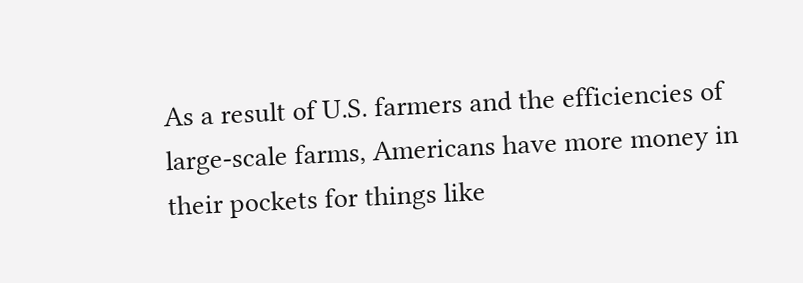As a result of U.S. farmers and the efficiencies of large-scale farms, Americans have more money in their pockets for things like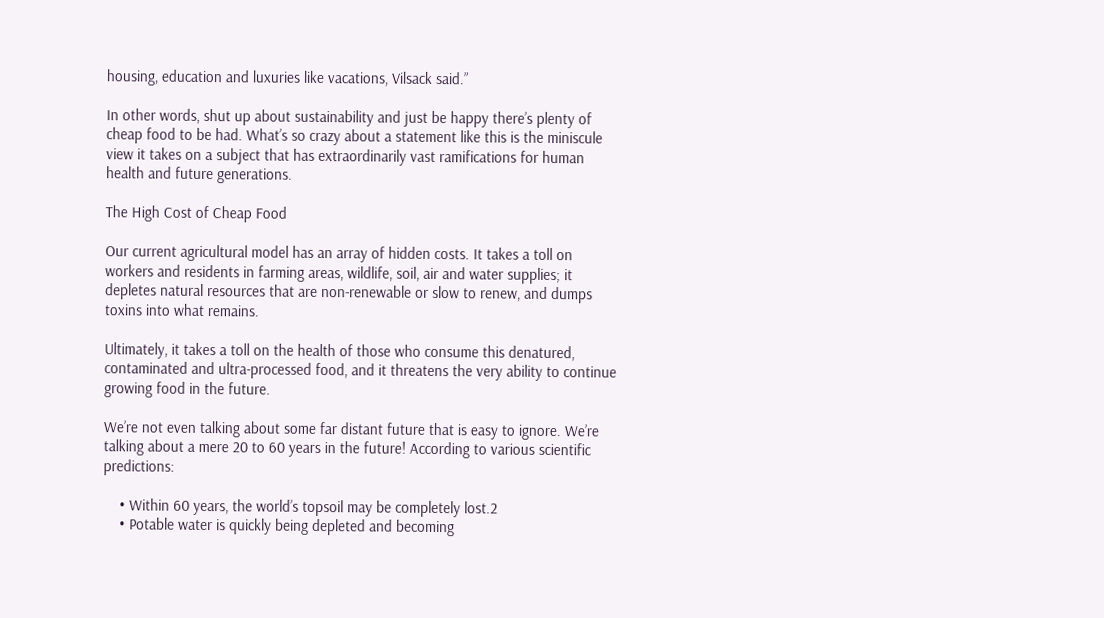housing, education and luxuries like vacations, Vilsack said.”

In other words, shut up about sustainability and just be happy there’s plenty of cheap food to be had. What’s so crazy about a statement like this is the miniscule view it takes on a subject that has extraordinarily vast ramifications for human health and future generations.

The High Cost of Cheap Food

Our current agricultural model has an array of hidden costs. It takes a toll on workers and residents in farming areas, wildlife, soil, air and water supplies; it depletes natural resources that are non-renewable or slow to renew, and dumps toxins into what remains.

Ultimately, it takes a toll on the health of those who consume this denatured, contaminated and ultra-processed food, and it threatens the very ability to continue growing food in the future.

We’re not even talking about some far distant future that is easy to ignore. We’re talking about a mere 20 to 60 years in the future! According to various scientific predictions:

    • Within 60 years, the world’s topsoil may be completely lost.2
    • Potable water is quickly being depleted and becoming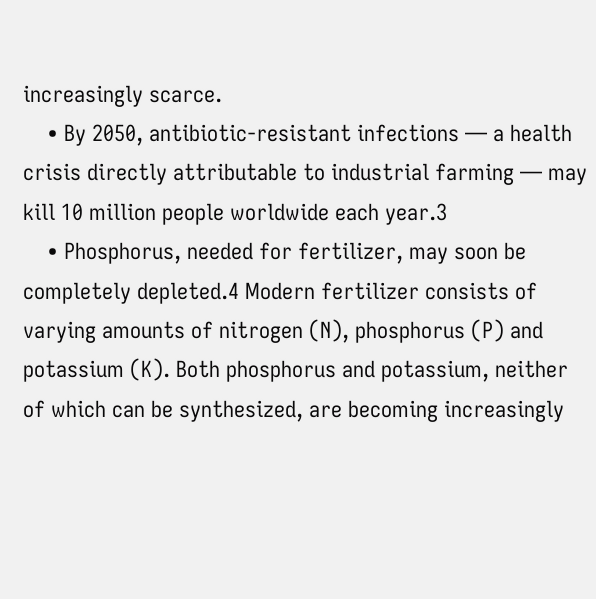increasingly scarce.
    • By 2050, antibiotic-resistant infections — a health crisis directly attributable to industrial farming — may kill 10 million people worldwide each year.3
    • Phosphorus, needed for fertilizer, may soon be completely depleted.4 Modern fertilizer consists of varying amounts of nitrogen (N), phosphorus (P) and potassium (K). Both phosphorus and potassium, neither of which can be synthesized, are becoming increasingly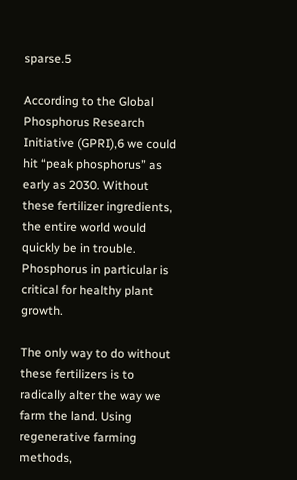sparse.5

According to the Global Phosphorus Research Initiative (GPRI),6 we could hit “peak phosphorus” as early as 2030. Without these fertilizer ingredients, the entire world would quickly be in trouble. Phosphorus in particular is critical for healthy plant growth.

The only way to do without these fertilizers is to radically alter the way we farm the land. Using regenerative farming methods,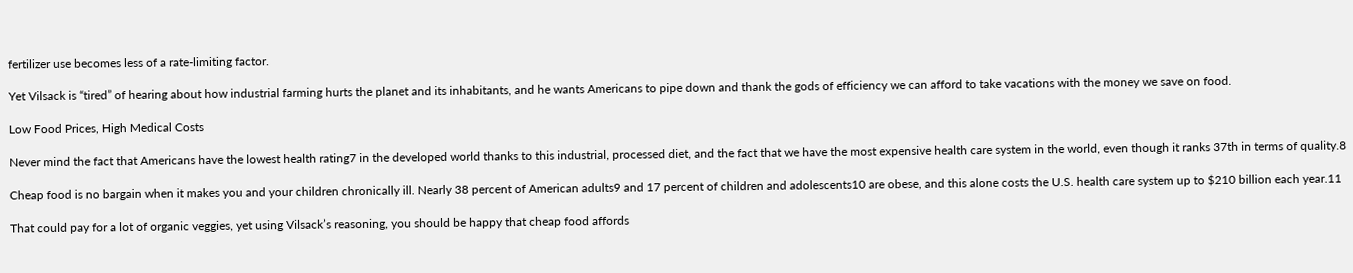fertilizer use becomes less of a rate-limiting factor.

Yet Vilsack is “tired” of hearing about how industrial farming hurts the planet and its inhabitants, and he wants Americans to pipe down and thank the gods of efficiency we can afford to take vacations with the money we save on food.

Low Food Prices, High Medical Costs

Never mind the fact that Americans have the lowest health rating7 in the developed world thanks to this industrial, processed diet, and the fact that we have the most expensive health care system in the world, even though it ranks 37th in terms of quality.8

Cheap food is no bargain when it makes you and your children chronically ill. Nearly 38 percent of American adults9 and 17 percent of children and adolescents10 are obese, and this alone costs the U.S. health care system up to $210 billion each year.11

That could pay for a lot of organic veggies, yet using Vilsack’s reasoning, you should be happy that cheap food affords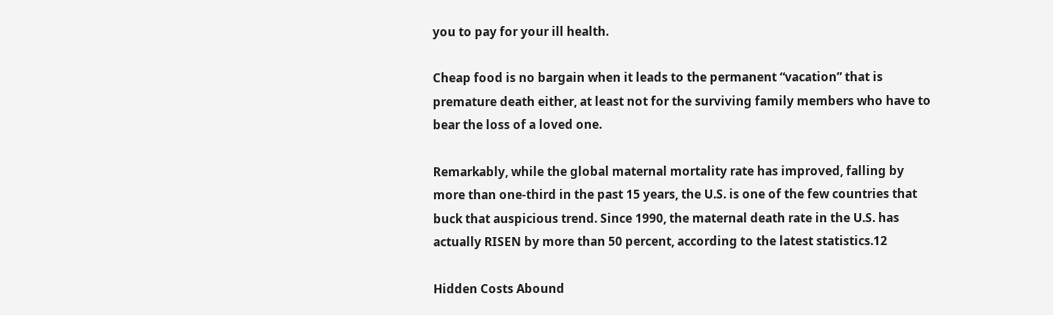you to pay for your ill health.

Cheap food is no bargain when it leads to the permanent “vacation” that is premature death either, at least not for the surviving family members who have to bear the loss of a loved one.

Remarkably, while the global maternal mortality rate has improved, falling by more than one-third in the past 15 years, the U.S. is one of the few countries that buck that auspicious trend. Since 1990, the maternal death rate in the U.S. has actually RISEN by more than 50 percent, according to the latest statistics.12

Hidden Costs Abound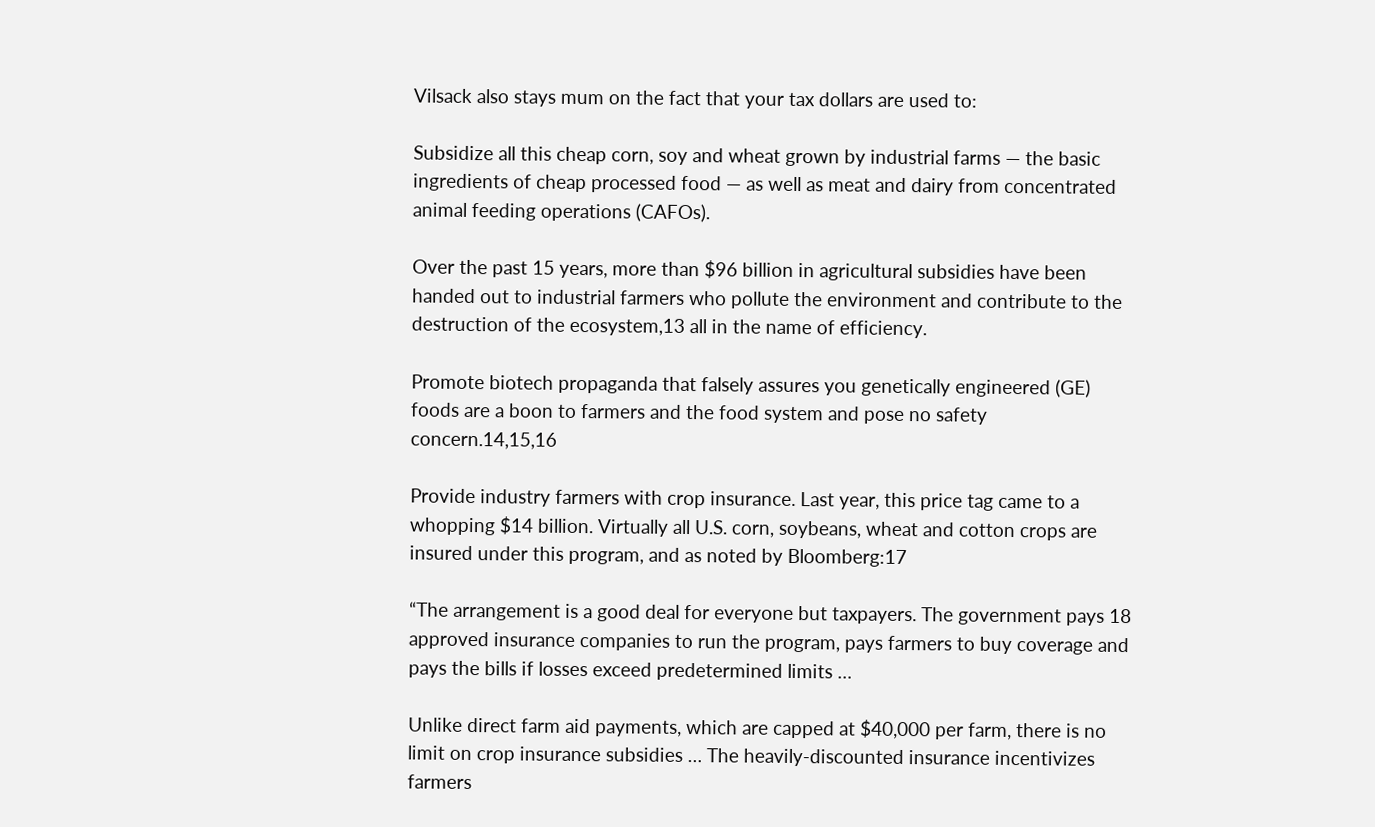Vilsack also stays mum on the fact that your tax dollars are used to:

Subsidize all this cheap corn, soy and wheat grown by industrial farms — the basic ingredients of cheap processed food — as well as meat and dairy from concentrated animal feeding operations (CAFOs).

Over the past 15 years, more than $96 billion in agricultural subsidies have been handed out to industrial farmers who pollute the environment and contribute to the destruction of the ecosystem,13 all in the name of efficiency.

Promote biotech propaganda that falsely assures you genetically engineered (GE) foods are a boon to farmers and the food system and pose no safety concern.14,15,16

Provide industry farmers with crop insurance. Last year, this price tag came to a whopping $14 billion. Virtually all U.S. corn, soybeans, wheat and cotton crops are insured under this program, and as noted by Bloomberg:17

“The arrangement is a good deal for everyone but taxpayers. The government pays 18 approved insurance companies to run the program, pays farmers to buy coverage and pays the bills if losses exceed predetermined limits …

Unlike direct farm aid payments, which are capped at $40,000 per farm, there is no limit on crop insurance subsidies … The heavily-discounted insurance incentivizes farmers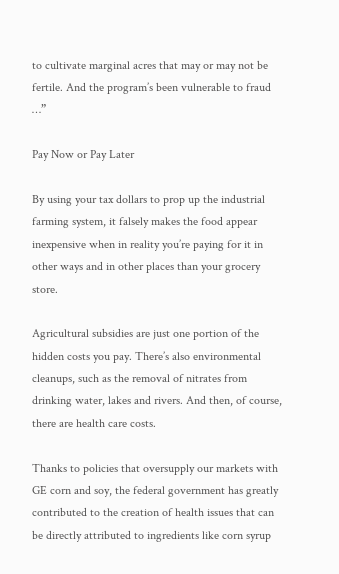to cultivate marginal acres that may or may not be fertile. And the program’s been vulnerable to fraud …”

Pay Now or Pay Later

By using your tax dollars to prop up the industrial farming system, it falsely makes the food appear inexpensive when in reality you’re paying for it in other ways and in other places than your grocery store.

Agricultural subsidies are just one portion of the hidden costs you pay. There’s also environmental cleanups, such as the removal of nitrates from drinking water, lakes and rivers. And then, of course, there are health care costs.

Thanks to policies that oversupply our markets with GE corn and soy, the federal government has greatly contributed to the creation of health issues that can be directly attributed to ingredients like corn syrup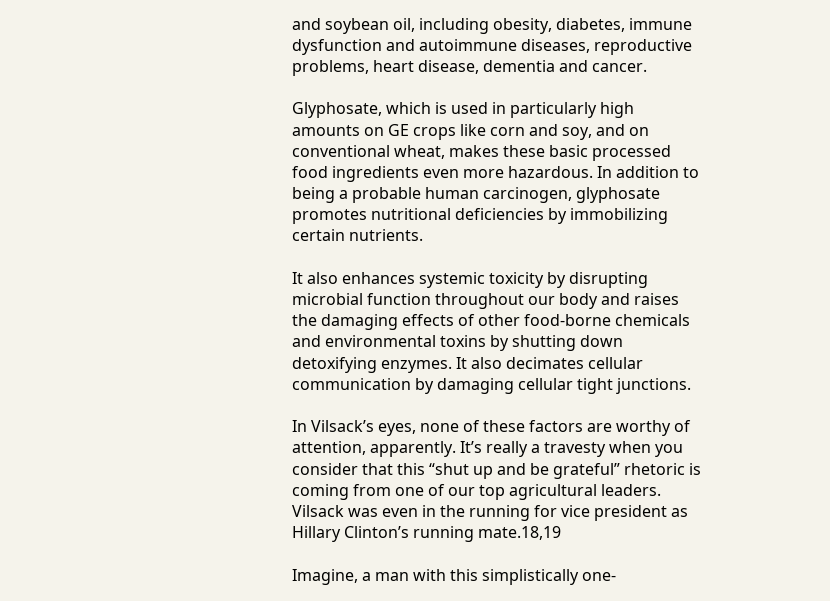and soybean oil, including obesity, diabetes, immune dysfunction and autoimmune diseases, reproductive problems, heart disease, dementia and cancer.

Glyphosate, which is used in particularly high amounts on GE crops like corn and soy, and on conventional wheat, makes these basic processed food ingredients even more hazardous. In addition to being a probable human carcinogen, glyphosate promotes nutritional deficiencies by immobilizing certain nutrients.

It also enhances systemic toxicity by disrupting microbial function throughout our body and raises the damaging effects of other food-borne chemicals and environmental toxins by shutting down detoxifying enzymes. It also decimates cellular communication by damaging cellular tight junctions.

In Vilsack’s eyes, none of these factors are worthy of attention, apparently. It’s really a travesty when you consider that this “shut up and be grateful” rhetoric is coming from one of our top agricultural leaders. Vilsack was even in the running for vice president as Hillary Clinton’s running mate.18,19

Imagine, a man with this simplistically one-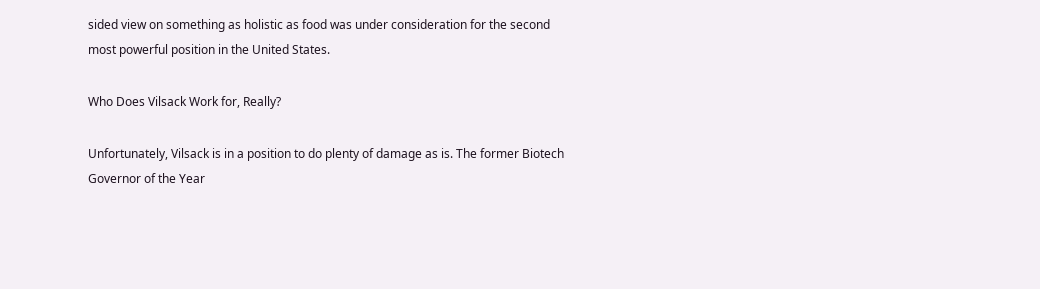sided view on something as holistic as food was under consideration for the second most powerful position in the United States.

Who Does Vilsack Work for, Really?

Unfortunately, Vilsack is in a position to do plenty of damage as is. The former Biotech Governor of the Year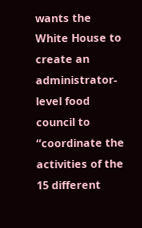wants the White House to create an administrator-level food council to “coordinate the activities of the 15 different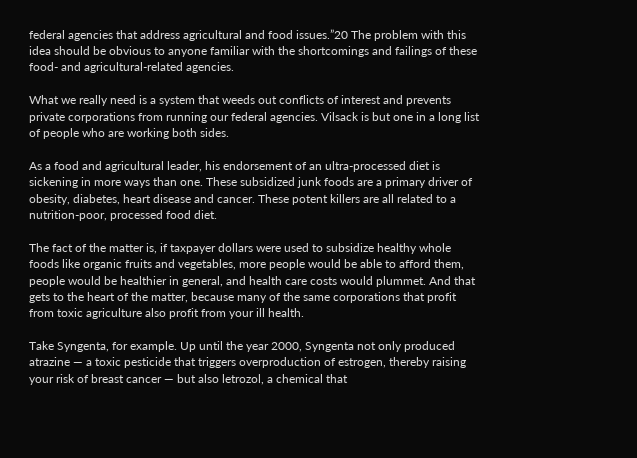federal agencies that address agricultural and food issues.”20 The problem with this idea should be obvious to anyone familiar with the shortcomings and failings of these food- and agricultural-related agencies.

What we really need is a system that weeds out conflicts of interest and prevents private corporations from running our federal agencies. Vilsack is but one in a long list of people who are working both sides.

As a food and agricultural leader, his endorsement of an ultra-processed diet is sickening in more ways than one. These subsidized junk foods are a primary driver of obesity, diabetes, heart disease and cancer. These potent killers are all related to a nutrition-poor, processed food diet.

The fact of the matter is, if taxpayer dollars were used to subsidize healthy whole foods like organic fruits and vegetables, more people would be able to afford them, people would be healthier in general, and health care costs would plummet. And that gets to the heart of the matter, because many of the same corporations that profit from toxic agriculture also profit from your ill health.

Take Syngenta, for example. Up until the year 2000, Syngenta not only produced atrazine — a toxic pesticide that triggers overproduction of estrogen, thereby raising your risk of breast cancer — but also letrozol, a chemical that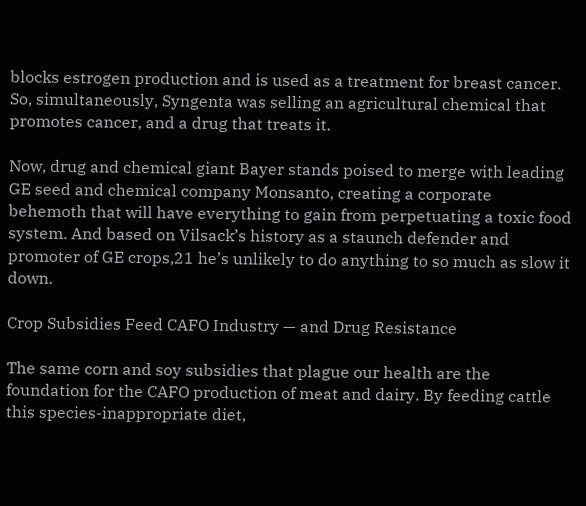blocks estrogen production and is used as a treatment for breast cancer. So, simultaneously, Syngenta was selling an agricultural chemical that promotes cancer, and a drug that treats it.

Now, drug and chemical giant Bayer stands poised to merge with leading GE seed and chemical company Monsanto, creating a corporate behemoth that will have everything to gain from perpetuating a toxic food system. And based on Vilsack’s history as a staunch defender and promoter of GE crops,21 he’s unlikely to do anything to so much as slow it down.

Crop Subsidies Feed CAFO Industry — and Drug Resistance

The same corn and soy subsidies that plague our health are the foundation for the CAFO production of meat and dairy. By feeding cattle this species-inappropriate diet,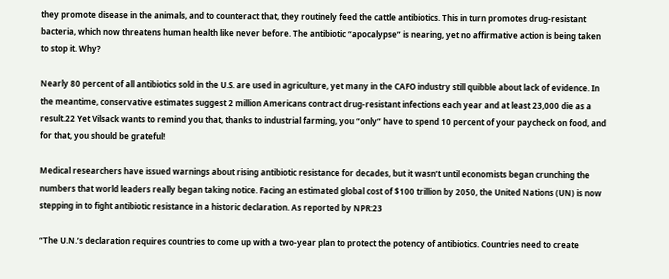they promote disease in the animals, and to counteract that, they routinely feed the cattle antibiotics. This in turn promotes drug-resistant bacteria, which now threatens human health like never before. The antibiotic “apocalypse” is nearing, yet no affirmative action is being taken to stop it. Why?

Nearly 80 percent of all antibiotics sold in the U.S. are used in agriculture, yet many in the CAFO industry still quibble about lack of evidence. In the meantime, conservative estimates suggest 2 million Americans contract drug-resistant infections each year and at least 23,000 die as a result.22 Yet Vilsack wants to remind you that, thanks to industrial farming, you “only” have to spend 10 percent of your paycheck on food, and for that, you should be grateful!

Medical researchers have issued warnings about rising antibiotic resistance for decades, but it wasn’t until economists began crunching the numbers that world leaders really began taking notice. Facing an estimated global cost of $100 trillion by 2050, the United Nations (UN) is now stepping in to fight antibiotic resistance in a historic declaration. As reported by NPR:23

“The U.N.’s declaration requires countries to come up with a two-year plan to protect the potency of antibiotics. Countries need to create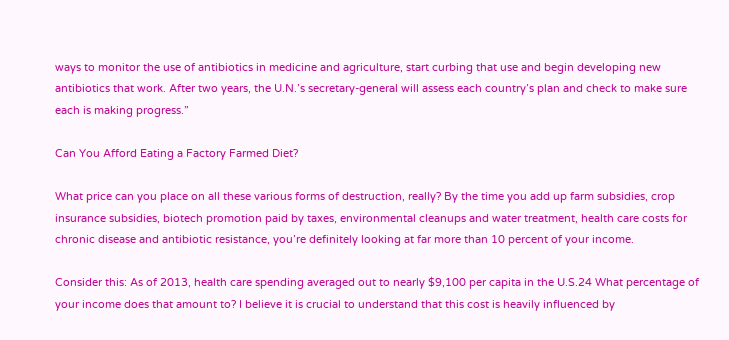ways to monitor the use of antibiotics in medicine and agriculture, start curbing that use and begin developing new antibiotics that work. After two years, the U.N.’s secretary-general will assess each country’s plan and check to make sure each is making progress.”

Can You Afford Eating a Factory Farmed Diet?

What price can you place on all these various forms of destruction, really? By the time you add up farm subsidies, crop insurance subsidies, biotech promotion paid by taxes, environmental cleanups and water treatment, health care costs for chronic disease and antibiotic resistance, you’re definitely looking at far more than 10 percent of your income.

Consider this: As of 2013, health care spending averaged out to nearly $9,100 per capita in the U.S.24 What percentage of your income does that amount to? I believe it is crucial to understand that this cost is heavily influenced by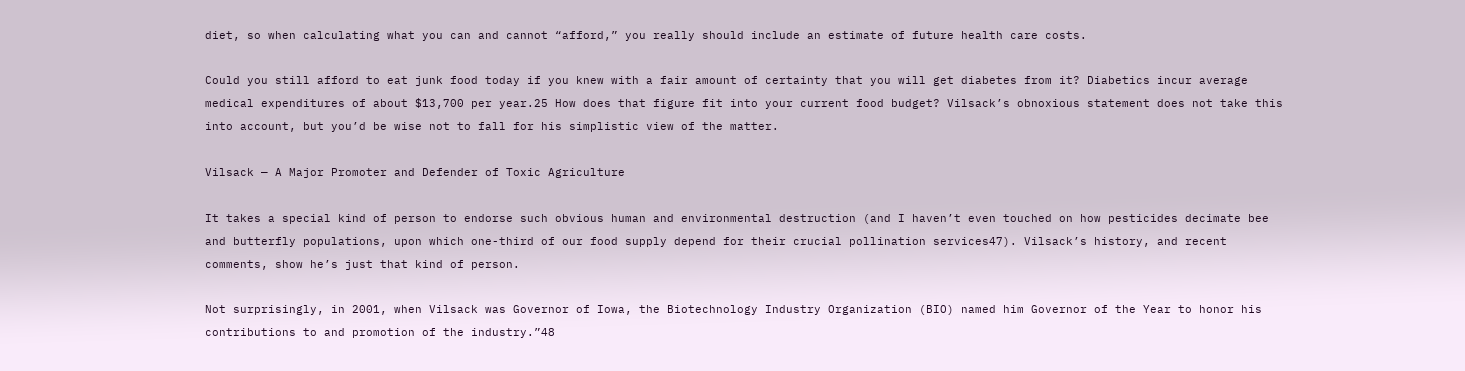diet, so when calculating what you can and cannot “afford,” you really should include an estimate of future health care costs.

Could you still afford to eat junk food today if you knew with a fair amount of certainty that you will get diabetes from it? Diabetics incur average medical expenditures of about $13,700 per year.25 How does that figure fit into your current food budget? Vilsack’s obnoxious statement does not take this into account, but you’d be wise not to fall for his simplistic view of the matter.

Vilsack — A Major Promoter and Defender of Toxic Agriculture

It takes a special kind of person to endorse such obvious human and environmental destruction (and I haven’t even touched on how pesticides decimate bee and butterfly populations, upon which one-third of our food supply depend for their crucial pollination services47). Vilsack’s history, and recent comments, show he’s just that kind of person.

Not surprisingly, in 2001, when Vilsack was Governor of Iowa, the Biotechnology Industry Organization (BIO) named him Governor of the Year to honor his contributions to and promotion of the industry.”48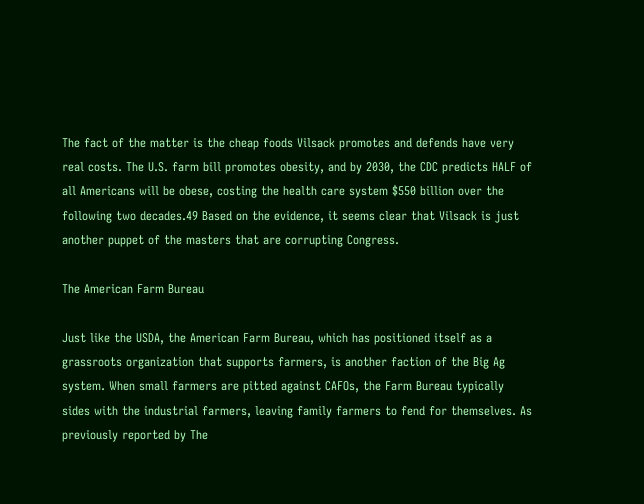The fact of the matter is the cheap foods Vilsack promotes and defends have very real costs. The U.S. farm bill promotes obesity, and by 2030, the CDC predicts HALF of all Americans will be obese, costing the health care system $550 billion over the following two decades.49 Based on the evidence, it seems clear that Vilsack is just another puppet of the masters that are corrupting Congress.

The American Farm Bureau

Just like the USDA, the American Farm Bureau, which has positioned itself as a grassroots organization that supports farmers, is another faction of the Big Ag system. When small farmers are pitted against CAFOs, the Farm Bureau typically sides with the industrial farmers, leaving family farmers to fend for themselves. As previously reported by The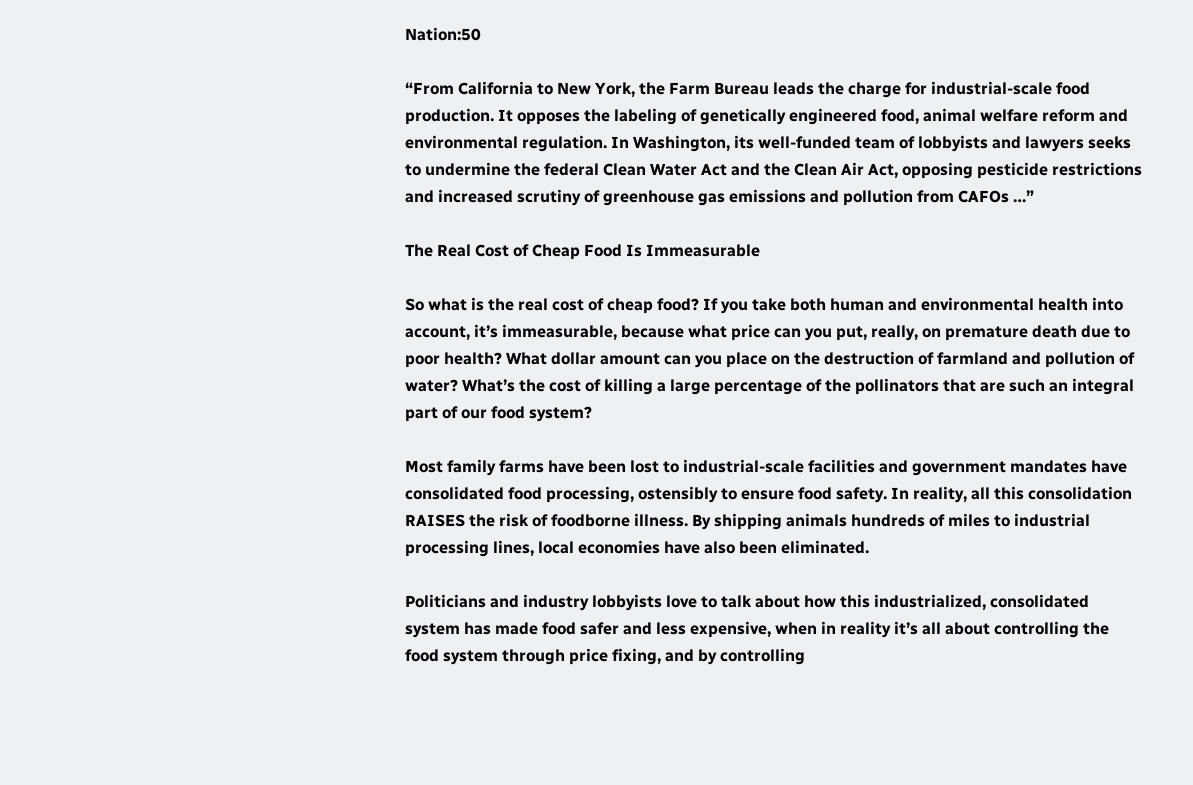Nation:50

“From California to New York, the Farm Bureau leads the charge for industrial-scale food production. It opposes the labeling of genetically engineered food, animal welfare reform and environmental regulation. In Washington, its well-funded team of lobbyists and lawyers seeks to undermine the federal Clean Water Act and the Clean Air Act, opposing pesticide restrictions and increased scrutiny of greenhouse gas emissions and pollution from CAFOs …”

The Real Cost of Cheap Food Is Immeasurable

So what is the real cost of cheap food? If you take both human and environmental health into account, it’s immeasurable, because what price can you put, really, on premature death due to poor health? What dollar amount can you place on the destruction of farmland and pollution of water? What’s the cost of killing a large percentage of the pollinators that are such an integral part of our food system?

Most family farms have been lost to industrial-scale facilities and government mandates have consolidated food processing, ostensibly to ensure food safety. In reality, all this consolidation RAISES the risk of foodborne illness. By shipping animals hundreds of miles to industrial processing lines, local economies have also been eliminated.

Politicians and industry lobbyists love to talk about how this industrialized, consolidated system has made food safer and less expensive, when in reality it’s all about controlling the food system through price fixing, and by controlling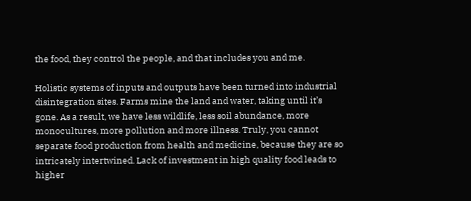the food, they control the people, and that includes you and me.

Holistic systems of inputs and outputs have been turned into industrial disintegration sites. Farms mine the land and water, taking until it’s gone. As a result, we have less wildlife, less soil abundance, more monocultures, more pollution and more illness. Truly, you cannot separate food production from health and medicine, because they are so intricately intertwined. Lack of investment in high quality food leads to higher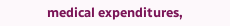medical expenditures,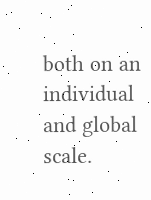both on an individual and global scale.